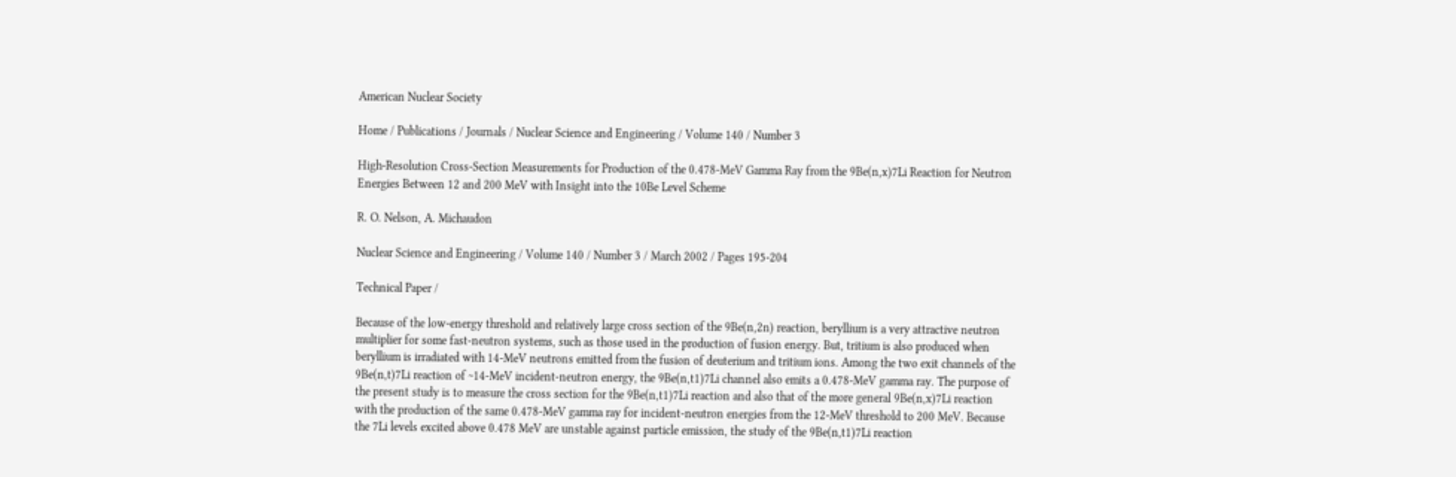American Nuclear Society

Home / Publications / Journals / Nuclear Science and Engineering / Volume 140 / Number 3

High-Resolution Cross-Section Measurements for Production of the 0.478-MeV Gamma Ray from the 9Be(n,x)7Li Reaction for Neutron Energies Between 12 and 200 MeV with Insight into the 10Be Level Scheme

R. O. Nelson, A. Michaudon

Nuclear Science and Engineering / Volume 140 / Number 3 / March 2002 / Pages 195-204

Technical Paper /

Because of the low-energy threshold and relatively large cross section of the 9Be(n,2n) reaction, beryllium is a very attractive neutron multiplier for some fast-neutron systems, such as those used in the production of fusion energy. But, tritium is also produced when beryllium is irradiated with 14-MeV neutrons emitted from the fusion of deuterium and tritium ions. Among the two exit channels of the 9Be(n,t)7Li reaction of ~14-MeV incident-neutron energy, the 9Be(n,t1)7Li channel also emits a 0.478-MeV gamma ray. The purpose of the present study is to measure the cross section for the 9Be(n,t1)7Li reaction and also that of the more general 9Be(n,x)7Li reaction with the production of the same 0.478-MeV gamma ray for incident-neutron energies from the 12-MeV threshold to 200 MeV. Because the 7Li levels excited above 0.478 MeV are unstable against particle emission, the study of the 9Be(n,t1)7Li reaction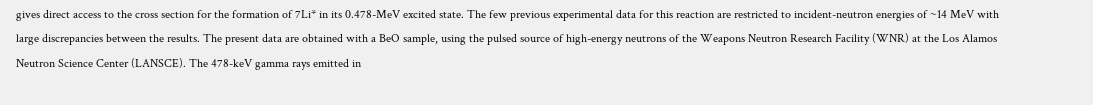gives direct access to the cross section for the formation of 7Li* in its 0.478-MeV excited state. The few previous experimental data for this reaction are restricted to incident-neutron energies of ~14 MeV with large discrepancies between the results. The present data are obtained with a BeO sample, using the pulsed source of high-energy neutrons of the Weapons Neutron Research Facility (WNR) at the Los Alamos Neutron Science Center (LANSCE). The 478-keV gamma rays emitted in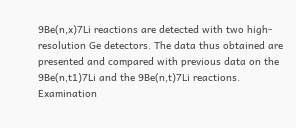9Be(n,x)7Li reactions are detected with two high-resolution Ge detectors. The data thus obtained are presented and compared with previous data on the 9Be(n,t1)7Li and the 9Be(n,t)7Li reactions. Examination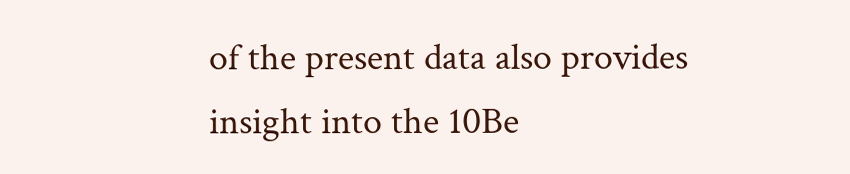of the present data also provides insight into the 10Be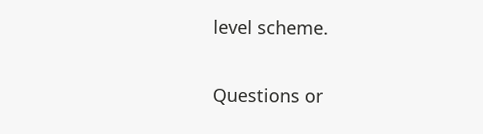level scheme.

Questions or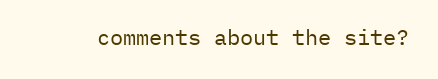comments about the site?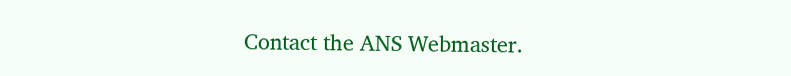Contact the ANS Webmaster.